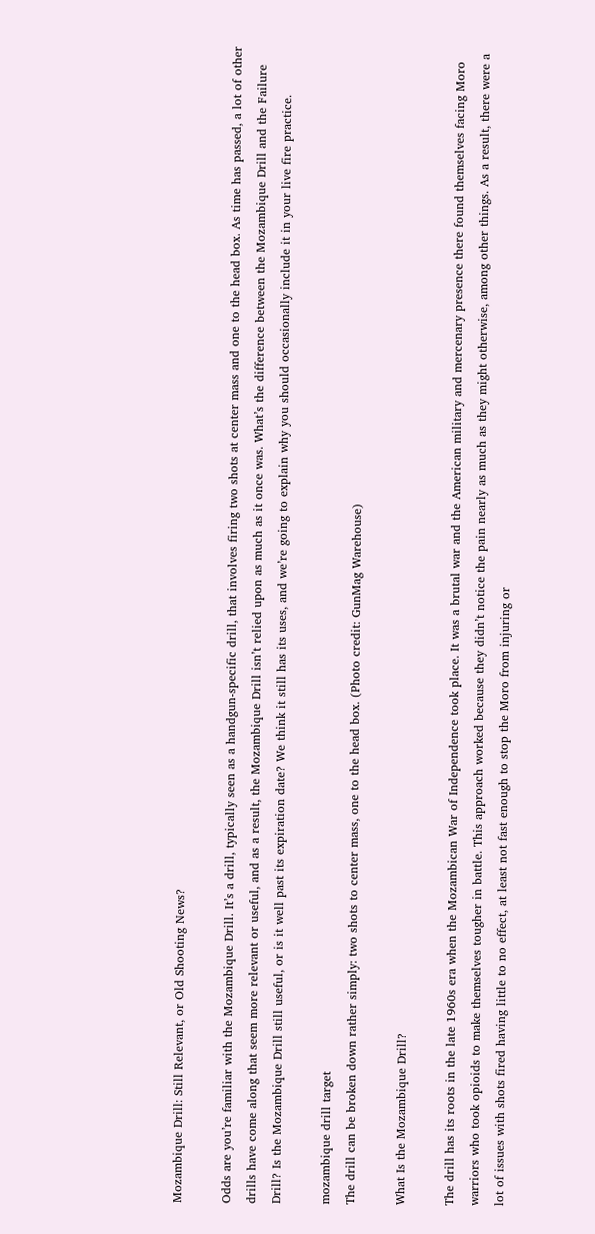Mozambique Drill: Still Relevant, or Old Shooting News?

Odds are you’re familiar with the Mozambique Drill. It’s a drill, typically seen as a handgun-specific drill, that involves firing two shots at center mass and one to the head box. As time has passed, a lot of other drills have come along that seem more relevant or useful, and as a result, the Mozambique Drill isn’t relied upon as much as it once was. What’s the difference between the Mozambique Drill and the Failure Drill? Is the Mozambique Drill still useful, or is it well past its expiration date? We think it still has its uses, and we’re going to explain why you should occasionally include it in your live fire practice.

mozambique drill target
The drill can be broken down rather simply: two shots to center mass, one to the head box. (Photo credit: GunMag Warehouse)

What Is the Mozambique Drill?

The drill has its roots in the late 1960s era when the Mozambican War of Independence took place. It was a brutal war and the American military and mercenary presence there found themselves facing Moro warriors who took opioids to make themselves tougher in battle. This approach worked because they didn’t notice the pain nearly as much as they might otherwise, among other things. As a result, there were a lot of issues with shots fired having little to no effect, at least not fast enough to stop the Moro from injuring or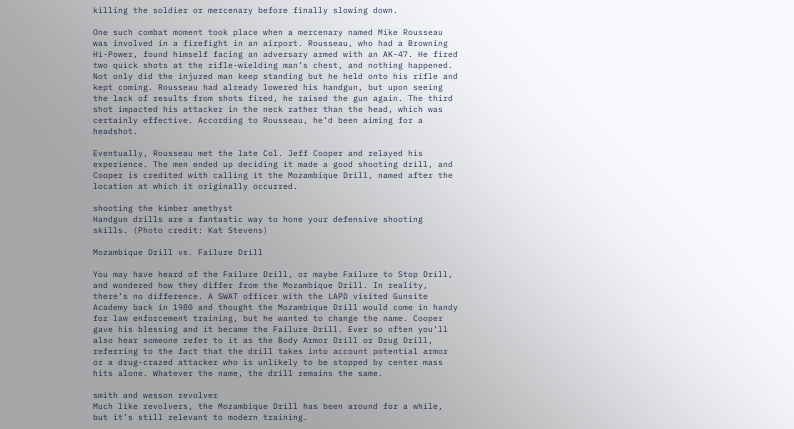killing the soldier or mercenary before finally slowing down.

One such combat moment took place when a mercenary named Mike Rousseau was involved in a firefight in an airport. Rousseau, who had a Browning Hi-Power, found himself facing an adversary armed with an AK-47. He fired two quick shots at the rifle-wielding man’s chest, and nothing happened. Not only did the injured man keep standing but he held onto his rifle and kept coming. Rousseau had already lowered his handgun, but upon seeing the lack of results from shots fired, he raised the gun again. The third shot impacted his attacker in the neck rather than the head, which was certainly effective. According to Rousseau, he’d been aiming for a headshot.

Eventually, Rousseau met the late Col. Jeff Cooper and relayed his experience. The men ended up deciding it made a good shooting drill, and Cooper is credited with calling it the Mozambique Drill, named after the location at which it originally occurred.

shooting the kimber amethyst
Handgun drills are a fantastic way to hone your defensive shooting skills. (Photo credit: Kat Stevens)

Mozambique Drill vs. Failure Drill

You may have heard of the Failure Drill, or maybe Failure to Stop Drill, and wondered how they differ from the Mozambique Drill. In reality, there’s no difference. A SWAT officer with the LAPD visited Gunsite Academy back in 1980 and thought the Mozambique Drill would come in handy for law enforcement training, but he wanted to change the name. Cooper gave his blessing and it became the Failure Drill. Ever so often you’ll also hear someone refer to it as the Body Armor Drill or Drug Drill, referring to the fact that the drill takes into account potential armor or a drug-crazed attacker who is unlikely to be stopped by center mass hits alone. Whatever the name, the drill remains the same.

smith and wesson revolver
Much like revolvers, the Mozambique Drill has been around for a while, but it’s still relevant to modern training.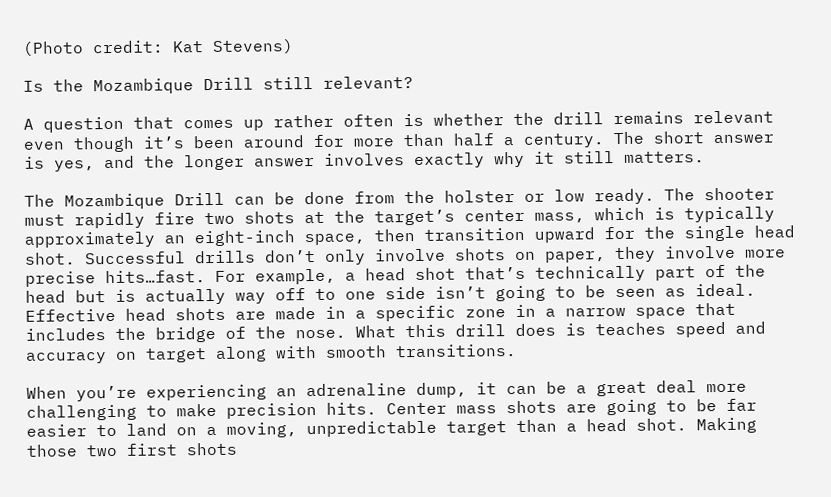(Photo credit: Kat Stevens)

Is the Mozambique Drill still relevant?

A question that comes up rather often is whether the drill remains relevant even though it’s been around for more than half a century. The short answer is yes, and the longer answer involves exactly why it still matters.

The Mozambique Drill can be done from the holster or low ready. The shooter must rapidly fire two shots at the target’s center mass, which is typically approximately an eight-inch space, then transition upward for the single head shot. Successful drills don’t only involve shots on paper, they involve more precise hits…fast. For example, a head shot that’s technically part of the head but is actually way off to one side isn’t going to be seen as ideal. Effective head shots are made in a specific zone in a narrow space that includes the bridge of the nose. What this drill does is teaches speed and accuracy on target along with smooth transitions.

When you’re experiencing an adrenaline dump, it can be a great deal more challenging to make precision hits. Center mass shots are going to be far easier to land on a moving, unpredictable target than a head shot. Making those two first shots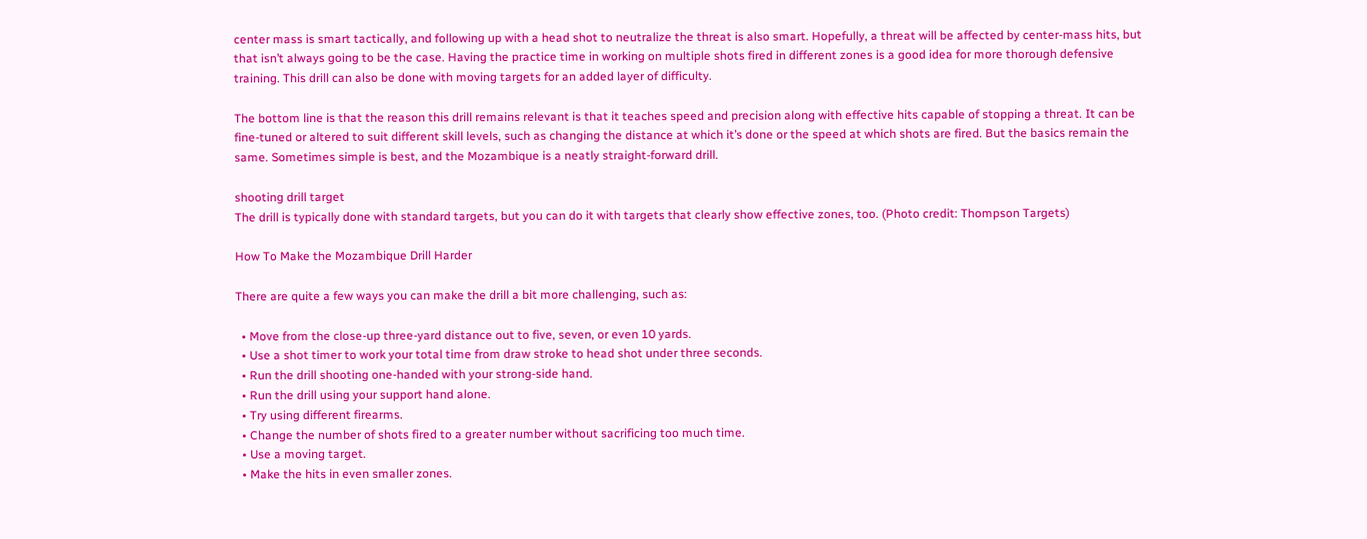center mass is smart tactically, and following up with a head shot to neutralize the threat is also smart. Hopefully, a threat will be affected by center-mass hits, but that isn’t always going to be the case. Having the practice time in working on multiple shots fired in different zones is a good idea for more thorough defensive training. This drill can also be done with moving targets for an added layer of difficulty.

The bottom line is that the reason this drill remains relevant is that it teaches speed and precision along with effective hits capable of stopping a threat. It can be fine-tuned or altered to suit different skill levels, such as changing the distance at which it’s done or the speed at which shots are fired. But the basics remain the same. Sometimes simple is best, and the Mozambique is a neatly straight-forward drill.

shooting drill target
The drill is typically done with standard targets, but you can do it with targets that clearly show effective zones, too. (Photo credit: Thompson Targets)

How To Make the Mozambique Drill Harder

There are quite a few ways you can make the drill a bit more challenging, such as:

  • Move from the close-up three-yard distance out to five, seven, or even 10 yards.
  • Use a shot timer to work your total time from draw stroke to head shot under three seconds.
  • Run the drill shooting one-handed with your strong-side hand.
  • Run the drill using your support hand alone.
  • Try using different firearms.
  • Change the number of shots fired to a greater number without sacrificing too much time.
  • Use a moving target.
  • Make the hits in even smaller zones.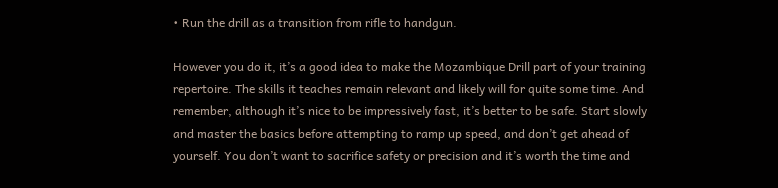• Run the drill as a transition from rifle to handgun.

However you do it, it’s a good idea to make the Mozambique Drill part of your training repertoire. The skills it teaches remain relevant and likely will for quite some time. And remember, although it’s nice to be impressively fast, it’s better to be safe. Start slowly and master the basics before attempting to ramp up speed, and don’t get ahead of yourself. You don’t want to sacrifice safety or precision and it’s worth the time and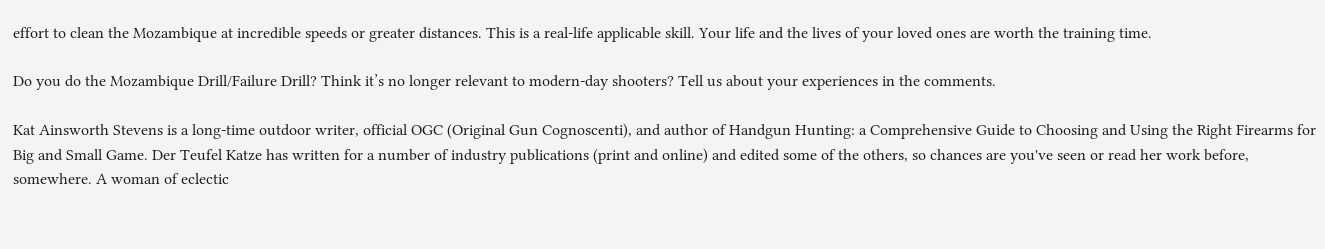effort to clean the Mozambique at incredible speeds or greater distances. This is a real-life applicable skill. Your life and the lives of your loved ones are worth the training time.

Do you do the Mozambique Drill/Failure Drill? Think it’s no longer relevant to modern-day shooters? Tell us about your experiences in the comments.

Kat Ainsworth Stevens is a long-time outdoor writer, official OGC (Original Gun Cognoscenti), and author of Handgun Hunting: a Comprehensive Guide to Choosing and Using the Right Firearms for Big and Small Game. Der Teufel Katze has written for a number of industry publications (print and online) and edited some of the others, so chances are you've seen or read her work before, somewhere. A woman of eclectic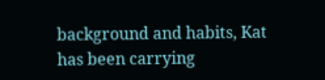background and habits, Kat has been carrying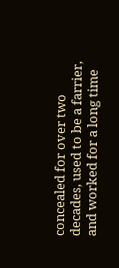concealed for over two decades, used to be a farrier, and worked for a long time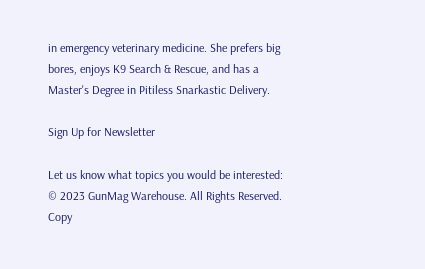in emergency veterinary medicine. She prefers big bores, enjoys K9 Search & Rescue, and has a Master's Degree in Pitiless Snarkastic Delivery.

Sign Up for Newsletter

Let us know what topics you would be interested:
© 2023 GunMag Warehouse. All Rights Reserved.
Copy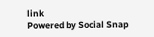link
Powered by Social Snap